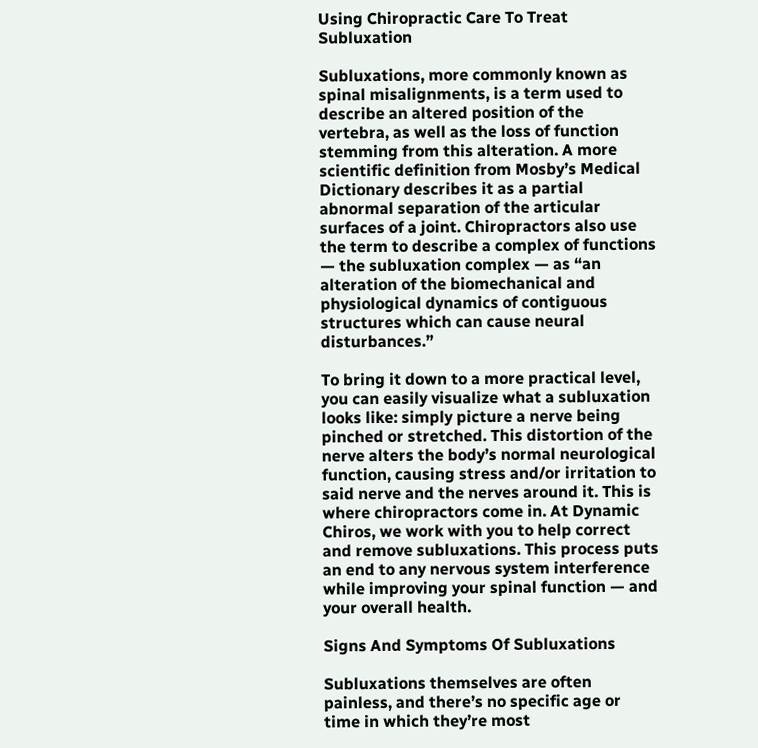Using Chiropractic Care To Treat Subluxation

Subluxations, more commonly known as spinal misalignments, is a term used to describe an altered position of the vertebra, as well as the loss of function stemming from this alteration. A more scientific definition from Mosby’s Medical Dictionary describes it as a partial abnormal separation of the articular surfaces of a joint. Chiropractors also use the term to describe a complex of functions — the subluxation complex — as “an alteration of the biomechanical and physiological dynamics of contiguous structures which can cause neural disturbances.”

To bring it down to a more practical level, you can easily visualize what a subluxation looks like: simply picture a nerve being pinched or stretched. This distortion of the nerve alters the body’s normal neurological function, causing stress and/or irritation to said nerve and the nerves around it. This is where chiropractors come in. At Dynamic Chiros, we work with you to help correct and remove subluxations. This process puts an end to any nervous system interference while improving your spinal function — and your overall health.

Signs And Symptoms Of Subluxations

Subluxations themselves are often painless, and there’s no specific age or time in which they’re most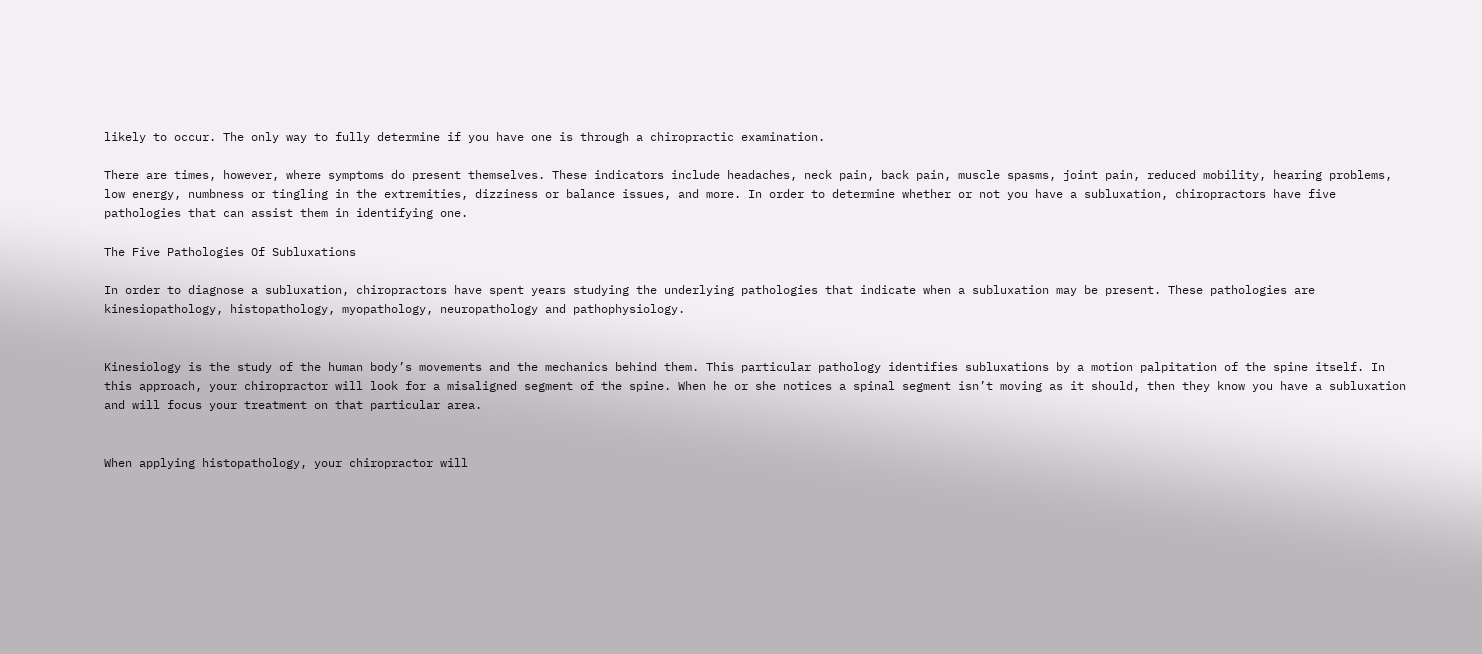likely to occur. The only way to fully determine if you have one is through a chiropractic examination.

There are times, however, where symptoms do present themselves. These indicators include headaches, neck pain, back pain, muscle spasms, joint pain, reduced mobility, hearing problems, low energy, numbness or tingling in the extremities, dizziness or balance issues, and more. In order to determine whether or not you have a subluxation, chiropractors have five pathologies that can assist them in identifying one.

The Five Pathologies Of Subluxations

In order to diagnose a subluxation, chiropractors have spent years studying the underlying pathologies that indicate when a subluxation may be present. These pathologies are kinesiopathology, histopathology, myopathology, neuropathology and pathophysiology.


Kinesiology is the study of the human body’s movements and the mechanics behind them. This particular pathology identifies subluxations by a motion palpitation of the spine itself. In this approach, your chiropractor will look for a misaligned segment of the spine. When he or she notices a spinal segment isn’t moving as it should, then they know you have a subluxation and will focus your treatment on that particular area.


When applying histopathology, your chiropractor will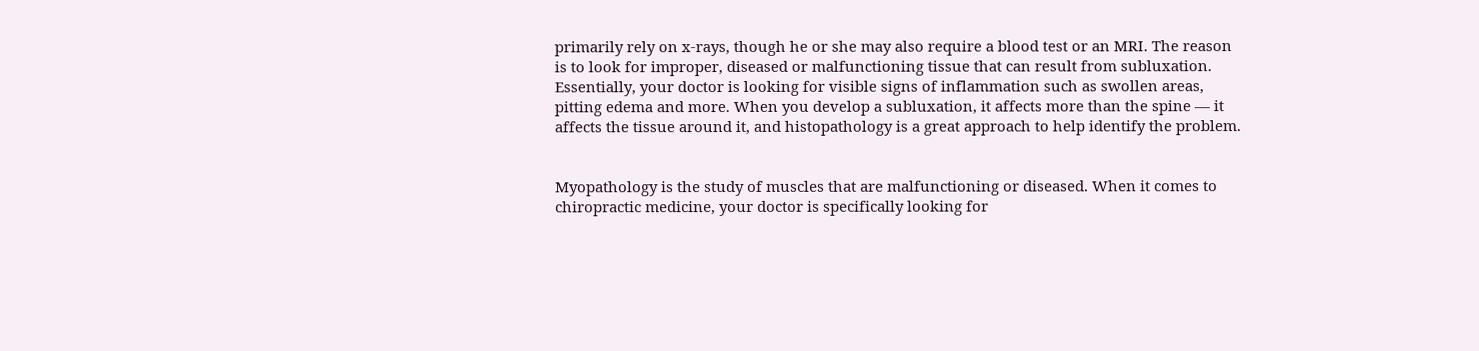primarily rely on x-rays, though he or she may also require a blood test or an MRI. The reason is to look for improper, diseased or malfunctioning tissue that can result from subluxation. Essentially, your doctor is looking for visible signs of inflammation such as swollen areas, pitting edema and more. When you develop a subluxation, it affects more than the spine — it affects the tissue around it, and histopathology is a great approach to help identify the problem.


Myopathology is the study of muscles that are malfunctioning or diseased. When it comes to chiropractic medicine, your doctor is specifically looking for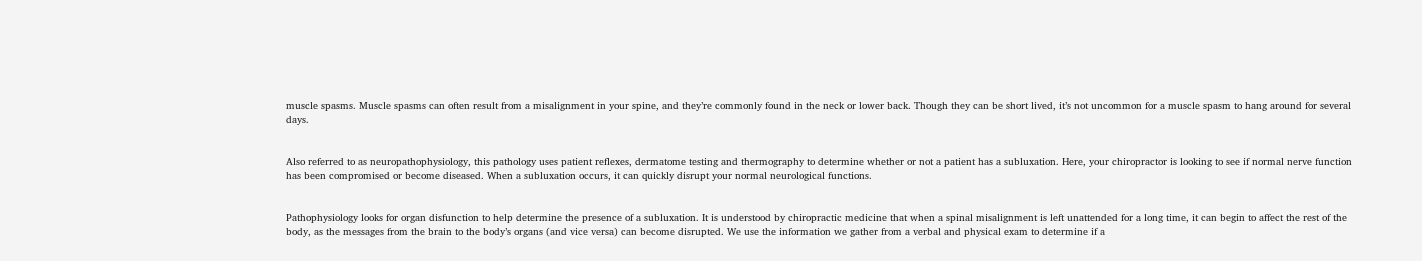muscle spasms. Muscle spasms can often result from a misalignment in your spine, and they’re commonly found in the neck or lower back. Though they can be short lived, it’s not uncommon for a muscle spasm to hang around for several days.


Also referred to as neuropathophysiology, this pathology uses patient reflexes, dermatome testing and thermography to determine whether or not a patient has a subluxation. Here, your chiropractor is looking to see if normal nerve function has been compromised or become diseased. When a subluxation occurs, it can quickly disrupt your normal neurological functions.


Pathophysiology looks for organ disfunction to help determine the presence of a subluxation. It is understood by chiropractic medicine that when a spinal misalignment is left unattended for a long time, it can begin to affect the rest of the body, as the messages from the brain to the body’s organs (and vice versa) can become disrupted. We use the information we gather from a verbal and physical exam to determine if a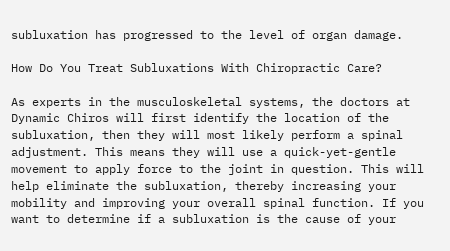subluxation has progressed to the level of organ damage.

How Do You Treat Subluxations With Chiropractic Care?

As experts in the musculoskeletal systems, the doctors at Dynamic Chiros will first identify the location of the subluxation, then they will most likely perform a spinal adjustment. This means they will use a quick-yet-gentle movement to apply force to the joint in question. This will help eliminate the subluxation, thereby increasing your mobility and improving your overall spinal function. If you want to determine if a subluxation is the cause of your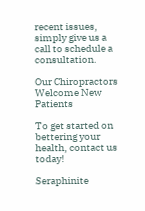recent issues, simply give us a call to schedule a consultation.

Our Chiropractors Welcome New Patients

To get started on bettering your health, contact us today!

Seraphinite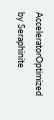AcceleratorOptimized by Seraphinite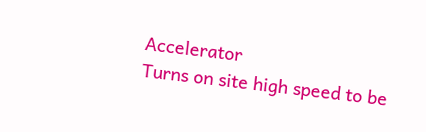Accelerator
Turns on site high speed to be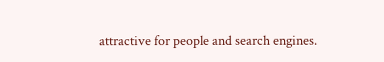attractive for people and search engines.